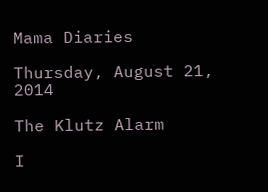Mama Diaries

Thursday, August 21, 2014

The Klutz Alarm

I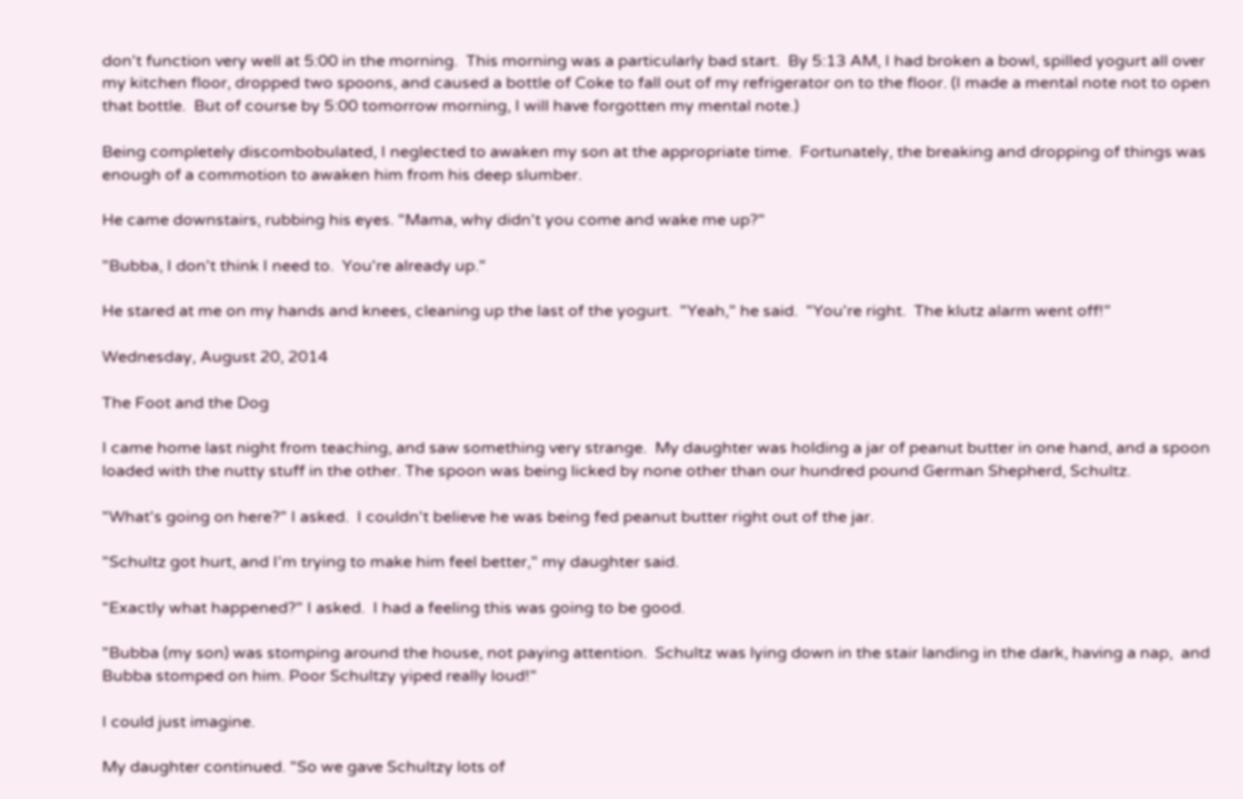don't function very well at 5:00 in the morning.  This morning was a particularly bad start.  By 5:13 AM, I had broken a bowl, spilled yogurt all over my kitchen floor, dropped two spoons, and caused a bottle of Coke to fall out of my refrigerator on to the floor. (I made a mental note not to open that bottle.  But of course by 5:00 tomorrow morning, I will have forgotten my mental note.)

Being completely discombobulated, I neglected to awaken my son at the appropriate time.  Fortunately, the breaking and dropping of things was enough of a commotion to awaken him from his deep slumber.

He came downstairs, rubbing his eyes. "Mama, why didn't you come and wake me up?"

"Bubba, I don't think I need to.  You're already up."

He stared at me on my hands and knees, cleaning up the last of the yogurt.  "Yeah," he said.  "You're right.  The klutz alarm went off!"

Wednesday, August 20, 2014

The Foot and the Dog

I came home last night from teaching, and saw something very strange.  My daughter was holding a jar of peanut butter in one hand, and a spoon loaded with the nutty stuff in the other. The spoon was being licked by none other than our hundred pound German Shepherd, Schultz.

"What's going on here?" I asked.  I couldn't believe he was being fed peanut butter right out of the jar.

"Schultz got hurt, and I'm trying to make him feel better," my daughter said.

"Exactly what happened?" I asked.  I had a feeling this was going to be good.

"Bubba (my son) was stomping around the house, not paying attention.  Schultz was lying down in the stair landing in the dark, having a nap,  and Bubba stomped on him. Poor Schultzy yiped really loud!"

I could just imagine.

My daughter continued. "So we gave Schultzy lots of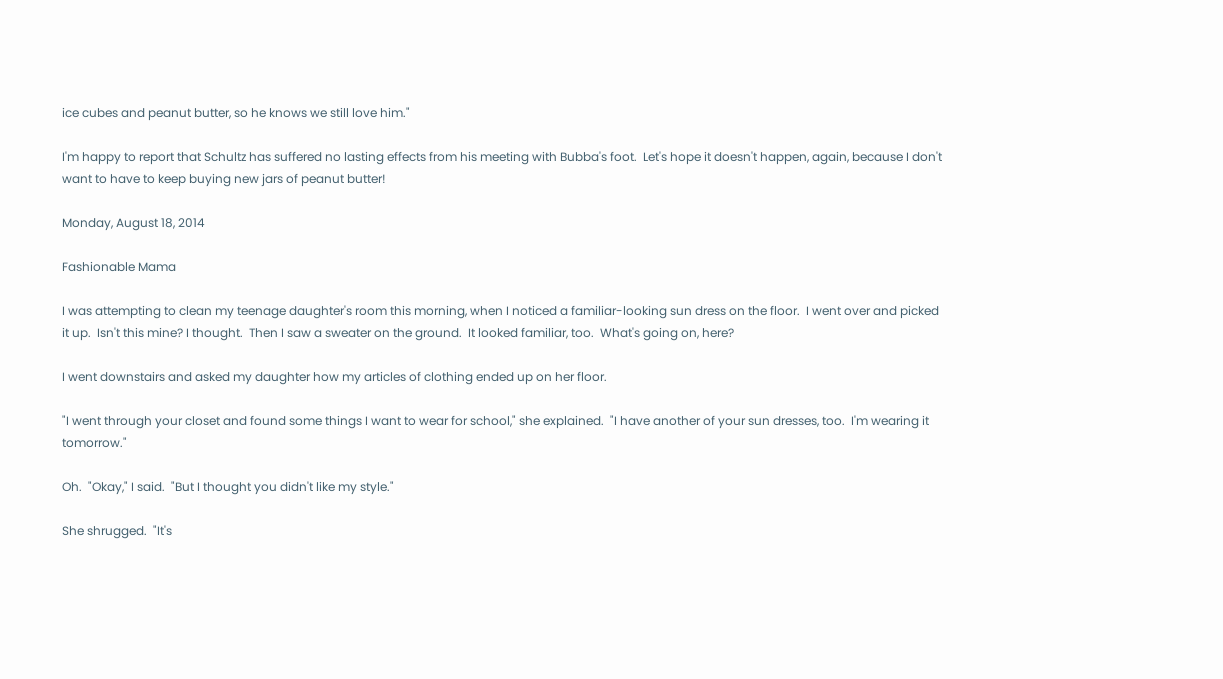ice cubes and peanut butter, so he knows we still love him."

I'm happy to report that Schultz has suffered no lasting effects from his meeting with Bubba's foot.  Let's hope it doesn't happen, again, because I don't want to have to keep buying new jars of peanut butter!

Monday, August 18, 2014

Fashionable Mama

I was attempting to clean my teenage daughter's room this morning, when I noticed a familiar-looking sun dress on the floor.  I went over and picked it up.  Isn't this mine? I thought.  Then I saw a sweater on the ground.  It looked familiar, too.  What's going on, here?

I went downstairs and asked my daughter how my articles of clothing ended up on her floor.

"I went through your closet and found some things I want to wear for school," she explained.  "I have another of your sun dresses, too.  I'm wearing it tomorrow."

Oh.  "Okay," I said.  "But I thought you didn't like my style."

She shrugged.  "It's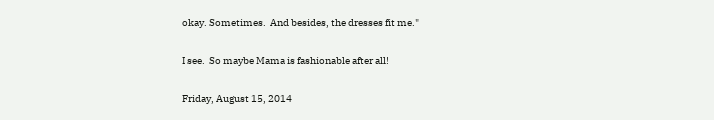okay. Sometimes.  And besides, the dresses fit me."

I see.  So maybe Mama is fashionable after all!

Friday, August 15, 2014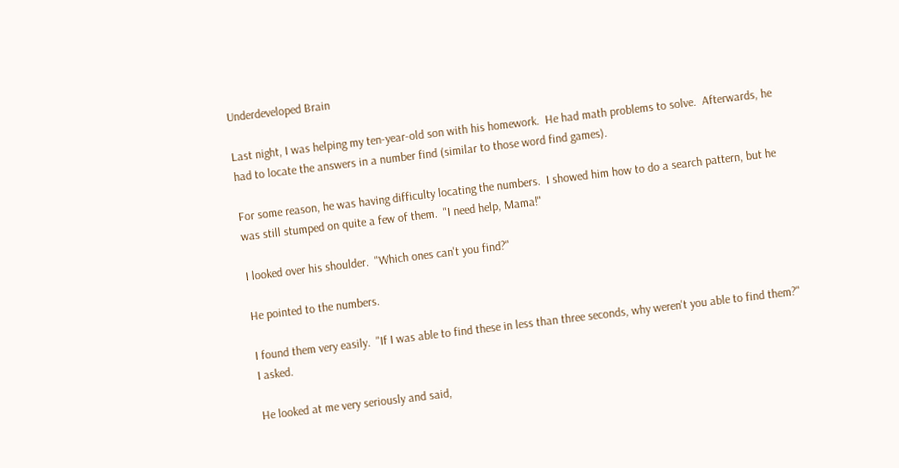Underdeveloped Brain

Last night, I was helping my ten-year-old son with his homework.  He had math problems to solve.  Afterwards, he had to locate the answers in a number find (similar to those word find games).

For some reason, he was having difficulty locating the numbers.  I showed him how to do a search pattern, but he was still stumped on quite a few of them.  "I need help, Mama!"

I looked over his shoulder.  "Which ones can't you find?"

He pointed to the numbers.

I found them very easily.  "If I was able to find these in less than three seconds, why weren't you able to find them?" I asked.

He looked at me very seriously and said,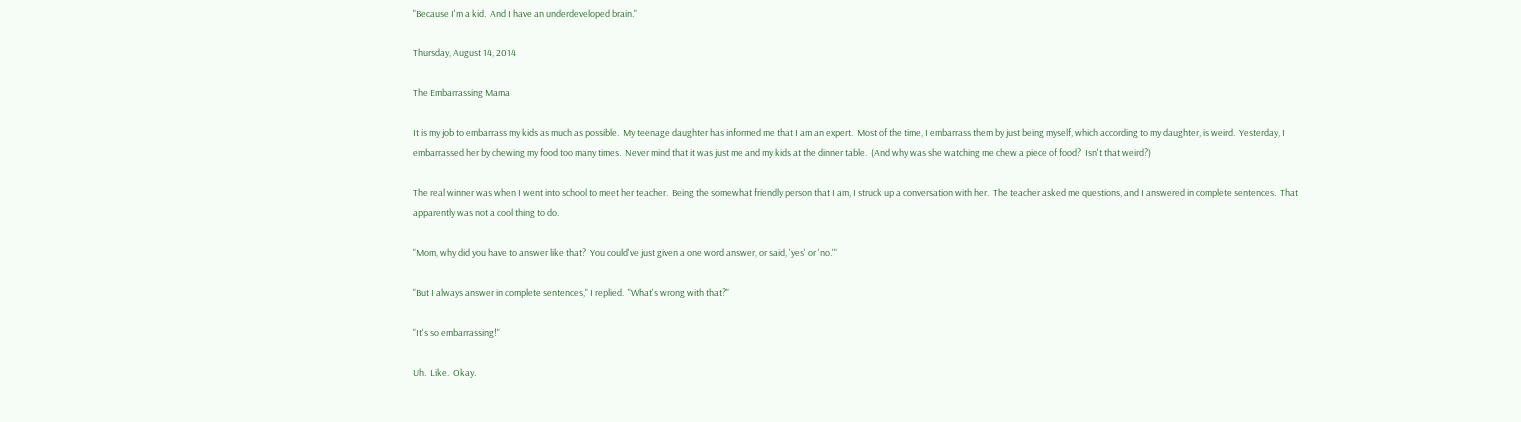"Because I'm a kid.  And I have an underdeveloped brain."

Thursday, August 14, 2014

The Embarrassing Mama

It is my job to embarrass my kids as much as possible.  My teenage daughter has informed me that I am an expert.  Most of the time, I embarrass them by just being myself, which according to my daughter, is weird.  Yesterday, I embarrassed her by chewing my food too many times.  Never mind that it was just me and my kids at the dinner table.  (And why was she watching me chew a piece of food?  Isn't that weird?)

The real winner was when I went into school to meet her teacher.  Being the somewhat friendly person that I am, I struck up a conversation with her.  The teacher asked me questions, and I answered in complete sentences.  That apparently was not a cool thing to do.

"Mom, why did you have to answer like that?  You could've just given a one word answer, or said, 'yes' or 'no.'"

"But I always answer in complete sentences," I replied.  "What's wrong with that?"

"It's so embarrassing!"

Uh.  Like.  Okay.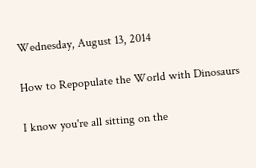Wednesday, August 13, 2014

How to Repopulate the World with Dinosaurs

I know you're all sitting on the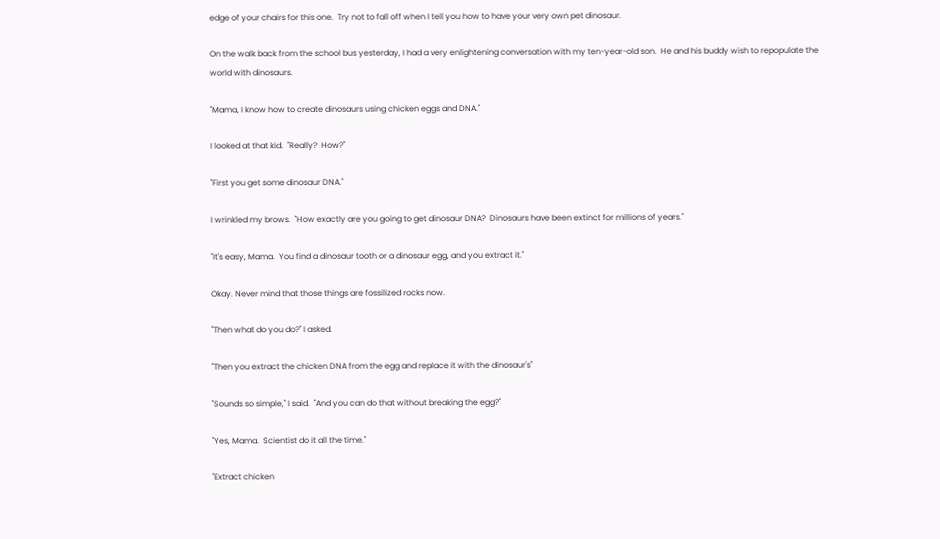edge of your chairs for this one.  Try not to fall off when I tell you how to have your very own pet dinosaur.

On the walk back from the school bus yesterday, I had a very enlightening conversation with my ten-year-old son.  He and his buddy wish to repopulate the world with dinosaurs.

"Mama, I know how to create dinosaurs using chicken eggs and DNA."

I looked at that kid.  "Really?  How?"

"First you get some dinosaur DNA."

I wrinkled my brows.  "How exactly are you going to get dinosaur DNA?  Dinosaurs have been extinct for millions of years."

"It's easy, Mama.  You find a dinosaur tooth or a dinosaur egg, and you extract it."

Okay. Never mind that those things are fossilized rocks now.

"Then what do you do?" I asked.

"Then you extract the chicken DNA from the egg and replace it with the dinosaur's"

"Sounds so simple," I said.  "And you can do that without breaking the egg?"

"Yes, Mama.  Scientist do it all the time."

"Extract chicken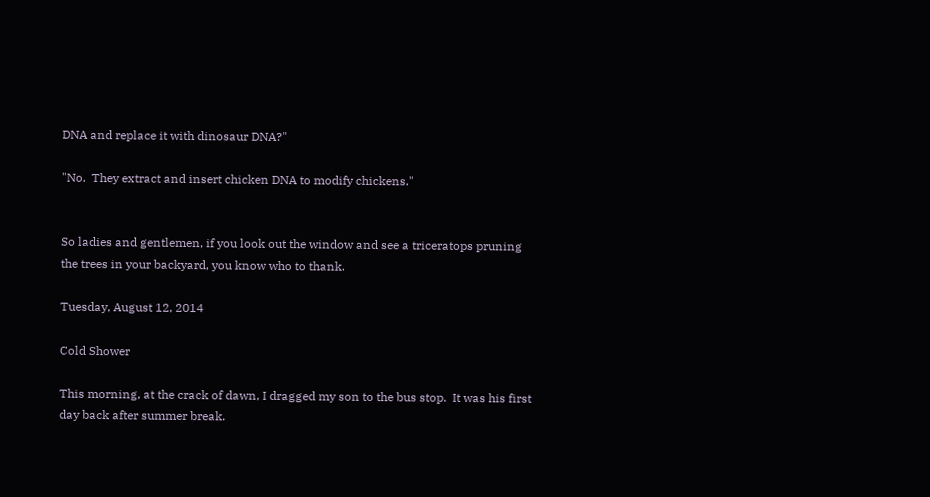DNA and replace it with dinosaur DNA?"

"No.  They extract and insert chicken DNA to modify chickens."


So ladies and gentlemen, if you look out the window and see a triceratops pruning the trees in your backyard, you know who to thank.

Tuesday, August 12, 2014

Cold Shower

This morning, at the crack of dawn, I dragged my son to the bus stop.  It was his first day back after summer break.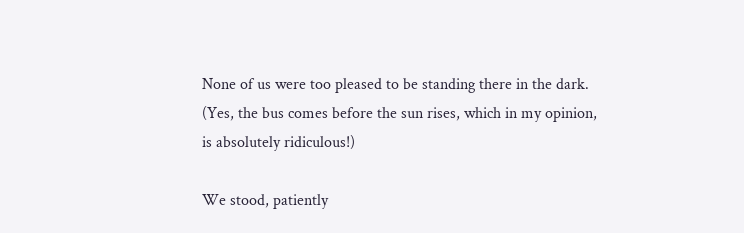None of us were too pleased to be standing there in the dark. (Yes, the bus comes before the sun rises, which in my opinion, is absolutely ridiculous!)

We stood, patiently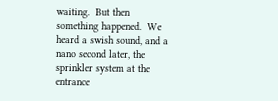waiting.  But then something happened.  We heard a swish sound, and a nano second later, the sprinkler system at the entrance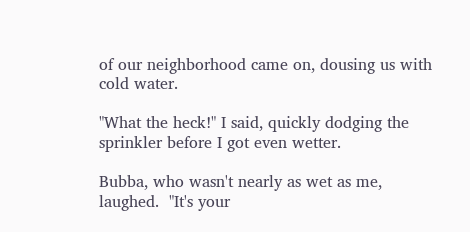of our neighborhood came on, dousing us with cold water.

"What the heck!" I said, quickly dodging the sprinkler before I got even wetter.

Bubba, who wasn't nearly as wet as me, laughed.  "It's your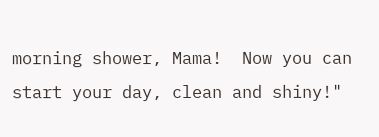morning shower, Mama!  Now you can start your day, clean and shiny!"